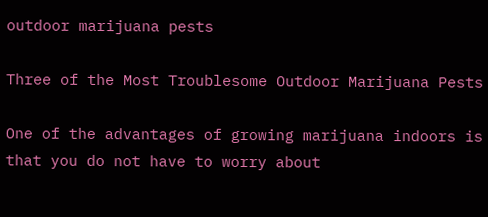outdoor marijuana pests

Three of the Most Troublesome Outdoor Marijuana Pests

One of the advantages of growing marijuana indoors is that you do not have to worry about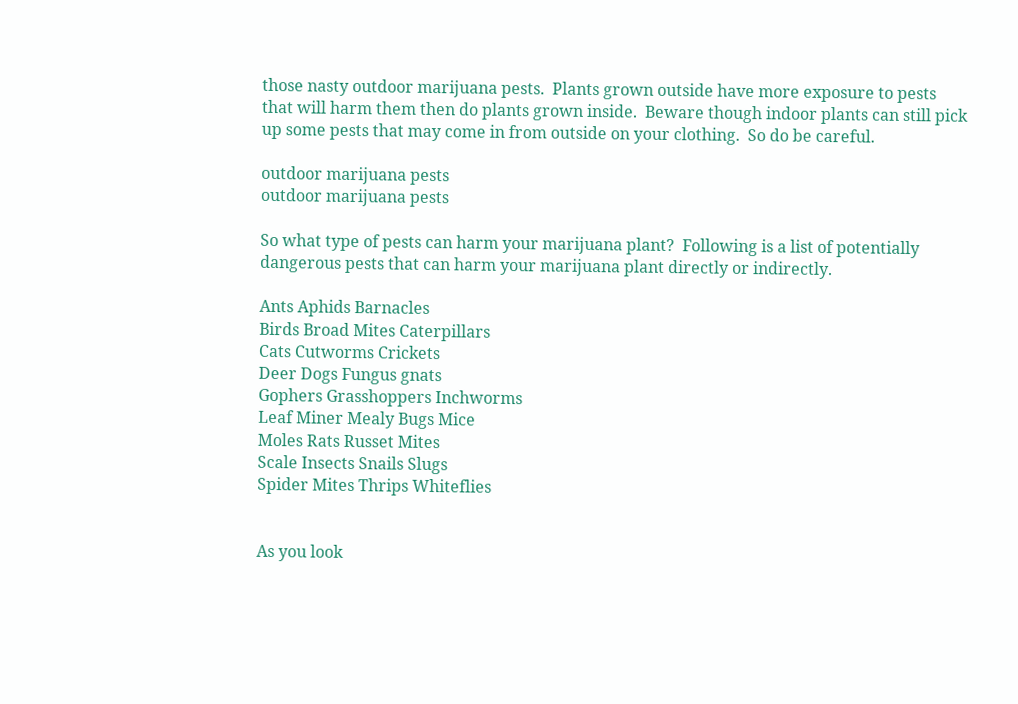those nasty outdoor marijuana pests.  Plants grown outside have more exposure to pests that will harm them then do plants grown inside.  Beware though indoor plants can still pick up some pests that may come in from outside on your clothing.  So do be careful.

outdoor marijuana pests
outdoor marijuana pests

So what type of pests can harm your marijuana plant?  Following is a list of potentially dangerous pests that can harm your marijuana plant directly or indirectly.

Ants Aphids Barnacles
Birds Broad Mites Caterpillars
Cats Cutworms Crickets
Deer Dogs Fungus gnats
Gophers Grasshoppers Inchworms
Leaf Miner Mealy Bugs Mice
Moles Rats Russet Mites
Scale Insects Snails Slugs
Spider Mites Thrips Whiteflies


As you look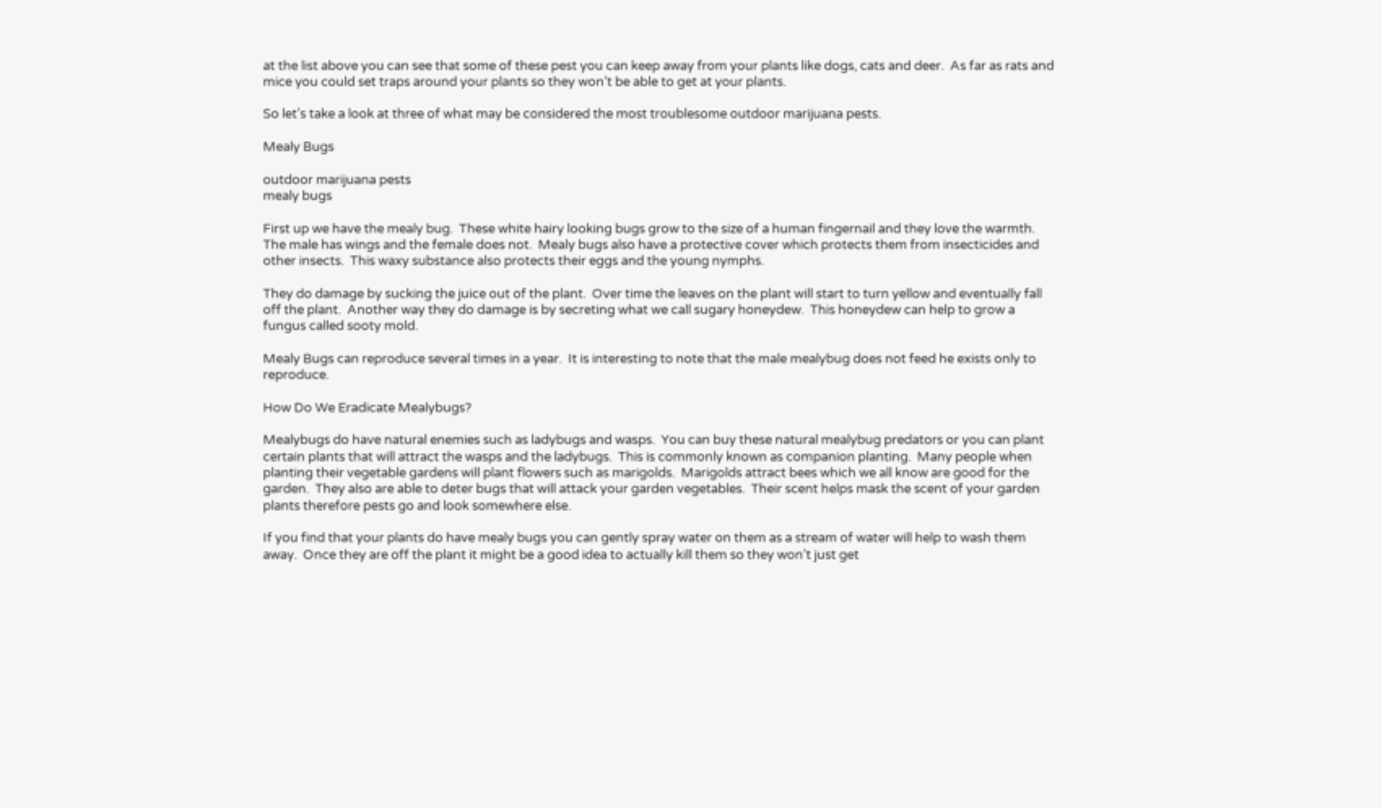at the list above you can see that some of these pest you can keep away from your plants like dogs, cats and deer.  As far as rats and mice you could set traps around your plants so they won’t be able to get at your plants.

So let’s take a look at three of what may be considered the most troublesome outdoor marijuana pests.

Mealy Bugs

outdoor marijuana pests
mealy bugs

First up we have the mealy bug.  These white hairy looking bugs grow to the size of a human fingernail and they love the warmth.  The male has wings and the female does not.  Mealy bugs also have a protective cover which protects them from insecticides and other insects.  This waxy substance also protects their eggs and the young nymphs.

They do damage by sucking the juice out of the plant.  Over time the leaves on the plant will start to turn yellow and eventually fall off the plant.  Another way they do damage is by secreting what we call sugary honeydew.  This honeydew can help to grow a fungus called sooty mold.

Mealy Bugs can reproduce several times in a year.  It is interesting to note that the male mealybug does not feed he exists only to reproduce.

How Do We Eradicate Mealybugs?

Mealybugs do have natural enemies such as ladybugs and wasps.  You can buy these natural mealybug predators or you can plant certain plants that will attract the wasps and the ladybugs.  This is commonly known as companion planting.  Many people when planting their vegetable gardens will plant flowers such as marigolds.  Marigolds attract bees which we all know are good for the garden.  They also are able to deter bugs that will attack your garden vegetables.  Their scent helps mask the scent of your garden plants therefore pests go and look somewhere else.

If you find that your plants do have mealy bugs you can gently spray water on them as a stream of water will help to wash them away.  Once they are off the plant it might be a good idea to actually kill them so they won’t just get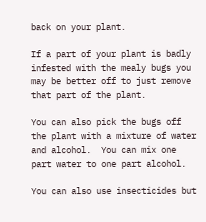back on your plant.

If a part of your plant is badly infested with the mealy bugs you may be better off to just remove that part of the plant.

You can also pick the bugs off the plant with a mixture of water and alcohol.  You can mix one part water to one part alcohol.

You can also use insecticides but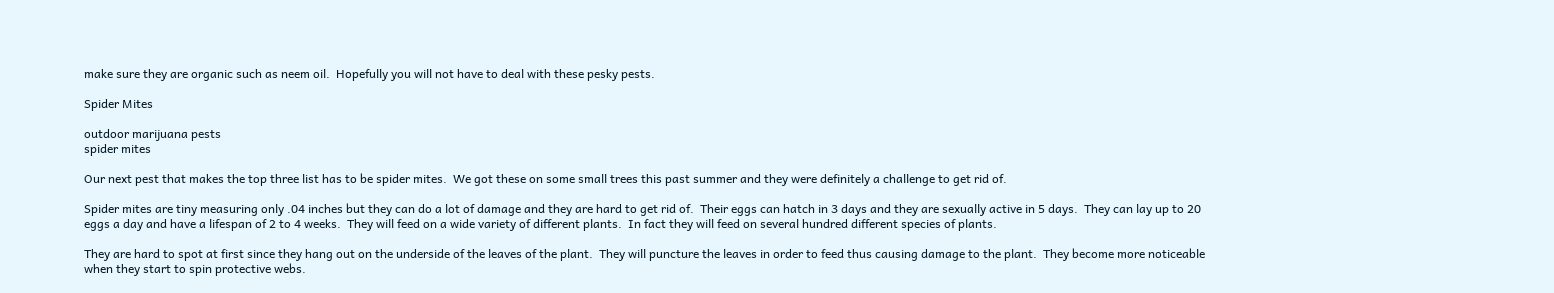make sure they are organic such as neem oil.  Hopefully you will not have to deal with these pesky pests.

Spider Mites

outdoor marijuana pests
spider mites

Our next pest that makes the top three list has to be spider mites.  We got these on some small trees this past summer and they were definitely a challenge to get rid of.

Spider mites are tiny measuring only .04 inches but they can do a lot of damage and they are hard to get rid of.  Their eggs can hatch in 3 days and they are sexually active in 5 days.  They can lay up to 20 eggs a day and have a lifespan of 2 to 4 weeks.  They will feed on a wide variety of different plants.  In fact they will feed on several hundred different species of plants.

They are hard to spot at first since they hang out on the underside of the leaves of the plant.  They will puncture the leaves in order to feed thus causing damage to the plant.  They become more noticeable when they start to spin protective webs.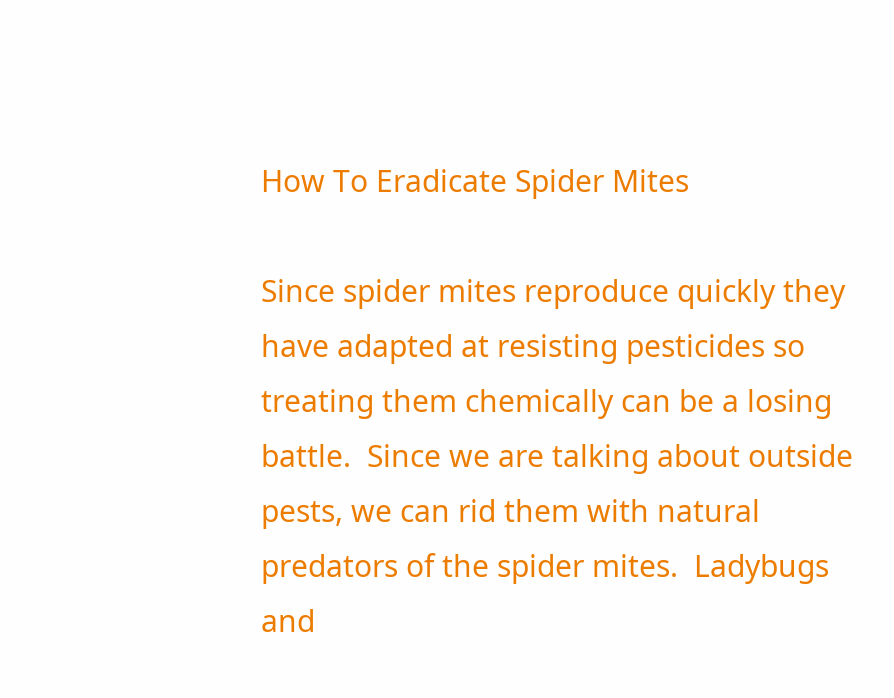How To Eradicate Spider Mites

Since spider mites reproduce quickly they have adapted at resisting pesticides so treating them chemically can be a losing battle.  Since we are talking about outside pests, we can rid them with natural predators of the spider mites.  Ladybugs and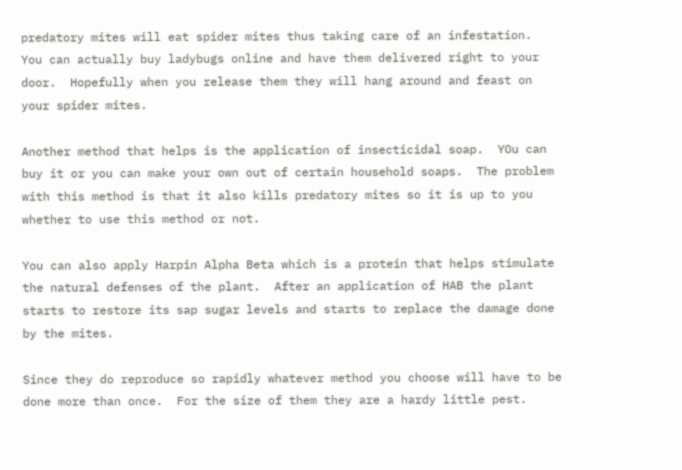predatory mites will eat spider mites thus taking care of an infestation.  You can actually buy ladybugs online and have them delivered right to your door.  Hopefully when you release them they will hang around and feast on your spider mites.

Another method that helps is the application of insecticidal soap.  YOu can buy it or you can make your own out of certain household soaps.  The problem with this method is that it also kills predatory mites so it is up to you whether to use this method or not.

You can also apply Harpin Alpha Beta which is a protein that helps stimulate the natural defenses of the plant.  After an application of HAB the plant starts to restore its sap sugar levels and starts to replace the damage done by the mites.

Since they do reproduce so rapidly whatever method you choose will have to be done more than once.  For the size of them they are a hardy little pest.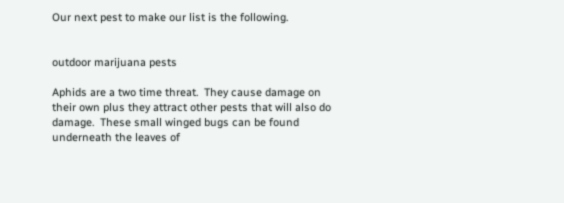Our next pest to make our list is the following.


outdoor marijuana pests

Aphids are a two time threat.  They cause damage on their own plus they attract other pests that will also do damage.  These small winged bugs can be found underneath the leaves of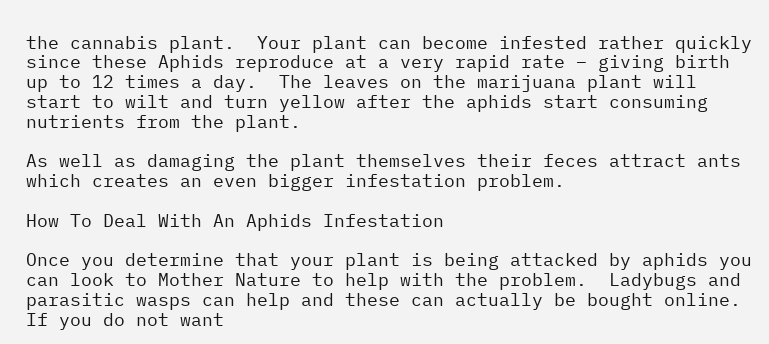the cannabis plant.  Your plant can become infested rather quickly since these Aphids reproduce at a very rapid rate – giving birth up to 12 times a day.  The leaves on the marijuana plant will start to wilt and turn yellow after the aphids start consuming nutrients from the plant.

As well as damaging the plant themselves their feces attract ants which creates an even bigger infestation problem.

How To Deal With An Aphids Infestation

Once you determine that your plant is being attacked by aphids you can look to Mother Nature to help with the problem.  Ladybugs and parasitic wasps can help and these can actually be bought online.   If you do not want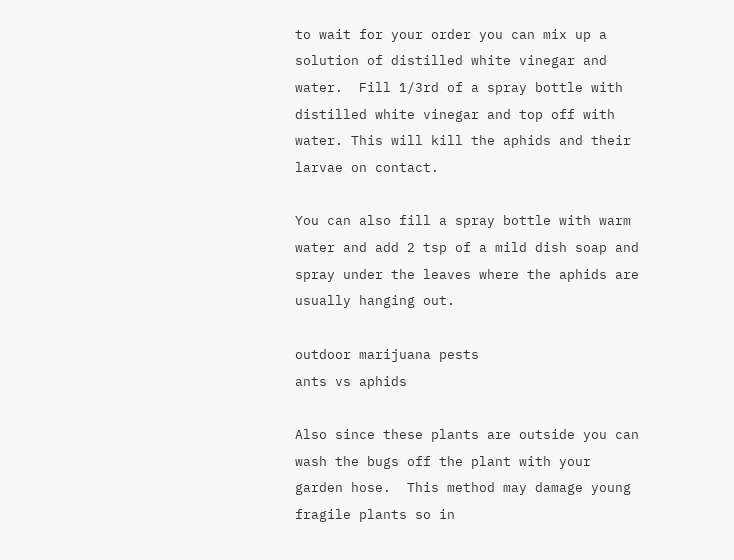to wait for your order you can mix up a solution of distilled white vinegar and water.  Fill 1/3rd of a spray bottle with distilled white vinegar and top off with water. This will kill the aphids and their larvae on contact.

You can also fill a spray bottle with warm water and add 2 tsp of a mild dish soap and spray under the leaves where the aphids are usually hanging out.

outdoor marijuana pests
ants vs aphids

Also since these plants are outside you can wash the bugs off the plant with your garden hose.  This method may damage young fragile plants so in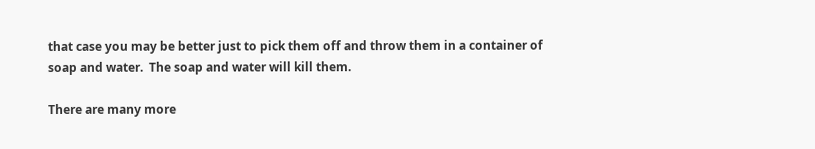that case you may be better just to pick them off and throw them in a container of soap and water.  The soap and water will kill them.

There are many more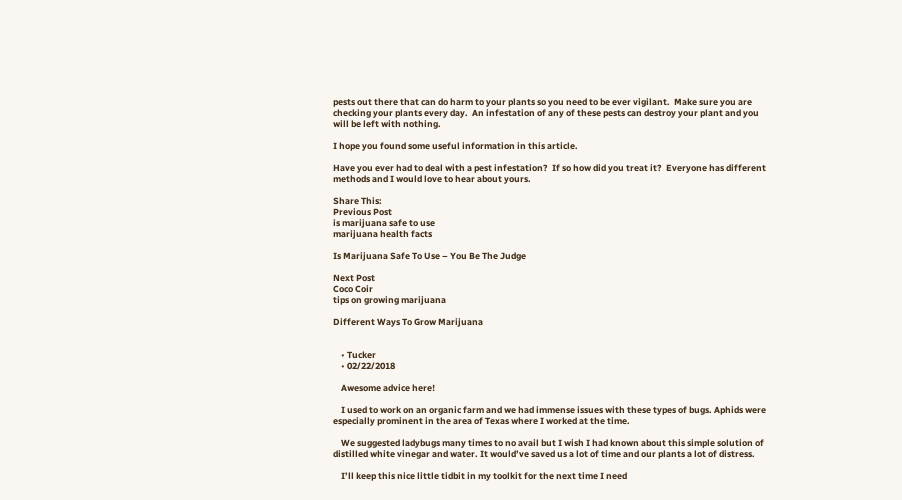pests out there that can do harm to your plants so you need to be ever vigilant.  Make sure you are checking your plants every day.  An infestation of any of these pests can destroy your plant and you will be left with nothing.

I hope you found some useful information in this article.

Have you ever had to deal with a pest infestation?  If so how did you treat it?  Everyone has different methods and I would love to hear about yours.

Share This:
Previous Post
is marijuana safe to use
marijuana health facts

Is Marijuana Safe To Use – You Be The Judge

Next Post
Coco Coir
tips on growing marijuana

Different Ways To Grow Marijuana


    • Tucker
    • 02/22/2018

    Awesome advice here!

    I used to work on an organic farm and we had immense issues with these types of bugs. Aphids were especially prominent in the area of Texas where I worked at the time.

    We suggested ladybugs many times to no avail but I wish I had known about this simple solution of distilled white vinegar and water. It would’ve saved us a lot of time and our plants a lot of distress.

    I’ll keep this nice little tidbit in my toolkit for the next time I need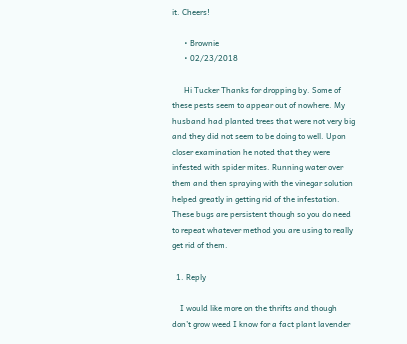it. Cheers!

      • Brownie
      • 02/23/2018

      Hi Tucker Thanks for dropping by. Some of these pests seem to appear out of nowhere. My husband had planted trees that were not very big and they did not seem to be doing to well. Upon closer examination he noted that they were infested with spider mites. Running water over them and then spraying with the vinegar solution helped greatly in getting rid of the infestation. These bugs are persistent though so you do need to repeat whatever method you are using to really get rid of them.

  1. Reply

    I would like more on the thrifts and though don’t grow weed I know for a fact plant lavender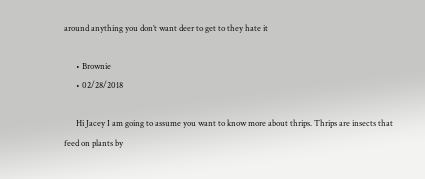around anything you don’t want deer to get to they hate it

      • Brownie
      • 02/28/2018

      Hi Jacey I am going to assume you want to know more about thrips. Thrips are insects that feed on plants by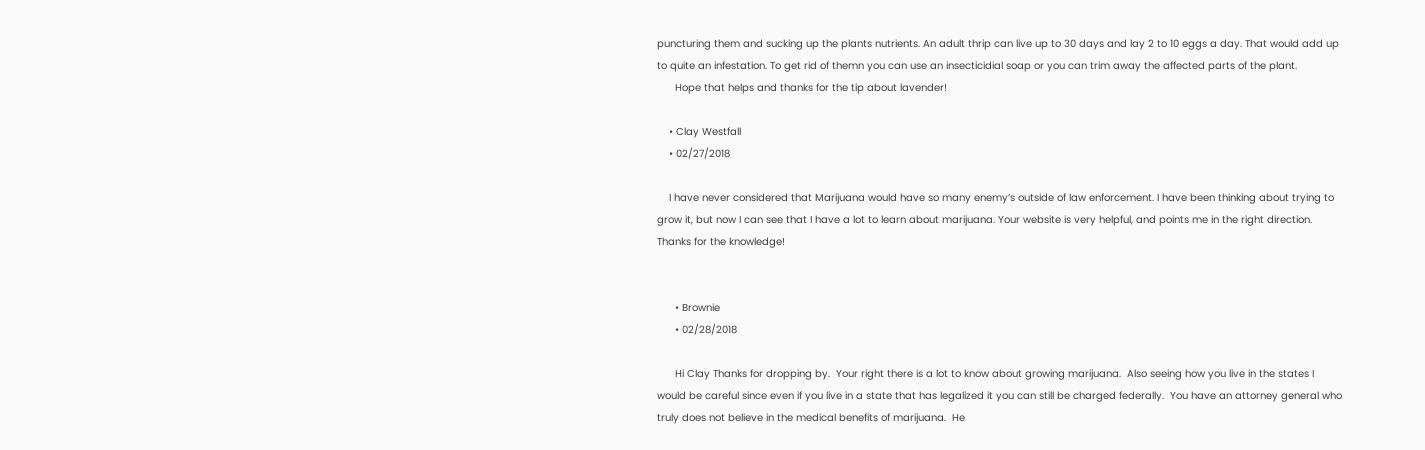puncturing them and sucking up the plants nutrients. An adult thrip can live up to 30 days and lay 2 to 10 eggs a day. That would add up to quite an infestation. To get rid of themn you can use an insecticidial soap or you can trim away the affected parts of the plant.
      Hope that helps and thanks for the tip about lavender!

    • Clay Westfall
    • 02/27/2018

    I have never considered that Marijuana would have so many enemy’s outside of law enforcement. I have been thinking about trying to grow it, but now I can see that I have a lot to learn about marijuana. Your website is very helpful, and points me in the right direction. Thanks for the knowledge!


      • Brownie
      • 02/28/2018

      Hi Clay Thanks for dropping by.  Your right there is a lot to know about growing marijuana.  Also seeing how you live in the states I would be careful since even if you live in a state that has legalized it you can still be charged federally.  You have an attorney general who truly does not believe in the medical benefits of marijuana.  He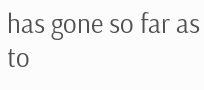has gone so far as to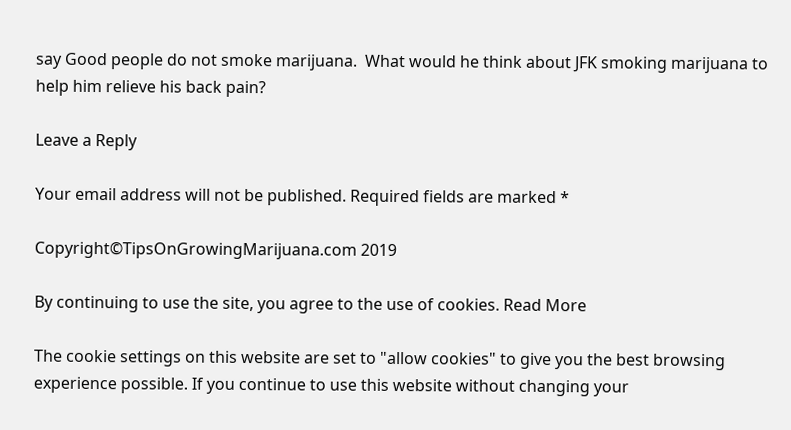say Good people do not smoke marijuana.  What would he think about JFK smoking marijuana to help him relieve his back pain?

Leave a Reply

Your email address will not be published. Required fields are marked *

Copyright©TipsOnGrowingMarijuana.com 2019

By continuing to use the site, you agree to the use of cookies. Read More

The cookie settings on this website are set to "allow cookies" to give you the best browsing experience possible. If you continue to use this website without changing your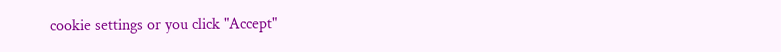cookie settings or you click "Accept"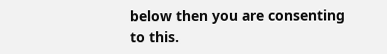below then you are consenting to this.